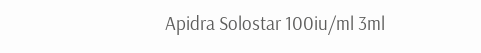Apidra Solostar 100iu/ml 3ml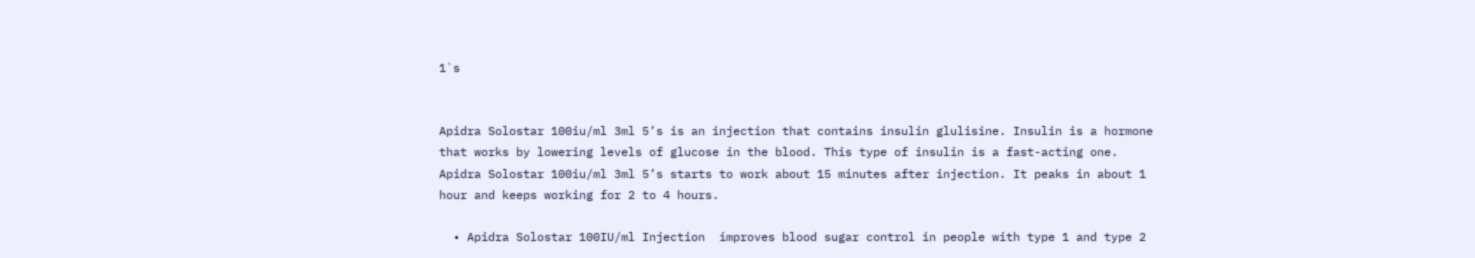1`s


Apidra Solostar 100iu/ml 3ml 5’s is an injection that contains insulin glulisine. Insulin is a hormone that works by lowering levels of glucose in the blood. This type of insulin is a fast-acting one. Apidra Solostar 100iu/ml 3ml 5’s starts to work about 15 minutes after injection. It peaks in about 1 hour and keeps working for 2 to 4 hours.

  • Apidra Solostar 100IU/ml Injection  improves blood sugar control in people with type 1 and type 2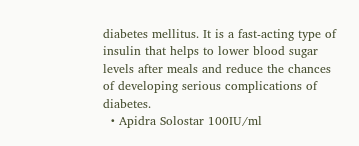diabetes mellitus. It is a fast-acting type of insulin that helps to lower blood sugar levels after meals and reduce the chances of developing serious complications of diabetes.
  • Apidra Solostar 100IU/ml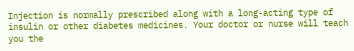Injection is normally prescribed along with a long-acting type of insulin or other diabetes medicines. Your doctor or nurse will teach you the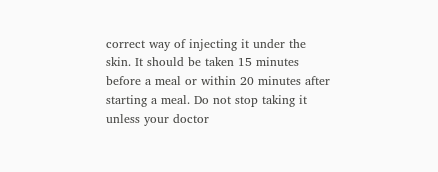correct way of injecting it under the skin. It should be taken 15 minutes before a meal or within 20 minutes after starting a meal. Do not stop taking it unless your doctor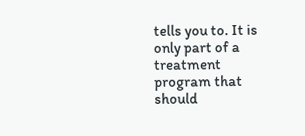tells you to. It is only part of a treatment program that should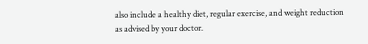also include a healthy diet, regular exercise, and weight reduction as advised by your doctor.